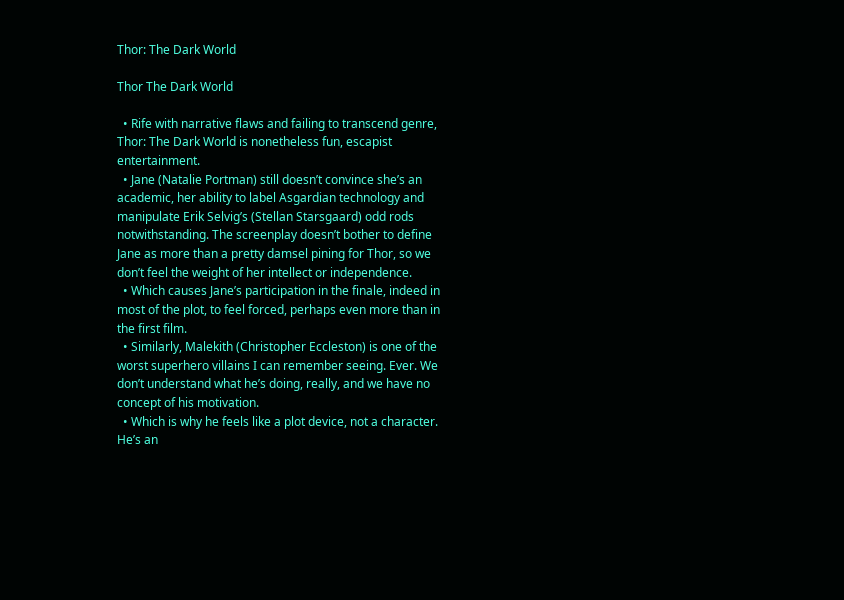Thor: The Dark World

Thor The Dark World

  • Rife with narrative flaws and failing to transcend genre, Thor: The Dark World is nonetheless fun, escapist entertainment.
  • Jane (Natalie Portman) still doesn’t convince she’s an academic, her ability to label Asgardian technology and manipulate Erik Selvig’s (Stellan Starsgaard) odd rods notwithstanding. The screenplay doesn’t bother to define Jane as more than a pretty damsel pining for Thor, so we don’t feel the weight of her intellect or independence.
  • Which causes Jane’s participation in the finale, indeed in most of the plot, to feel forced, perhaps even more than in the first film.
  • Similarly, Malekith (Christopher Eccleston) is one of the worst superhero villains I can remember seeing. Ever. We don’t understand what he’s doing, really, and we have no concept of his motivation.
  • Which is why he feels like a plot device, not a character. He’s an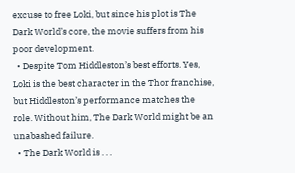excuse to free Loki, but since his plot is The Dark World’s core, the movie suffers from his poor development.
  • Despite Tom Hiddleston’s best efforts. Yes, Loki is the best character in the Thor franchise, but Hiddleston’s performance matches the role. Without him, The Dark World might be an unabashed failure.
  • The Dark World is . . .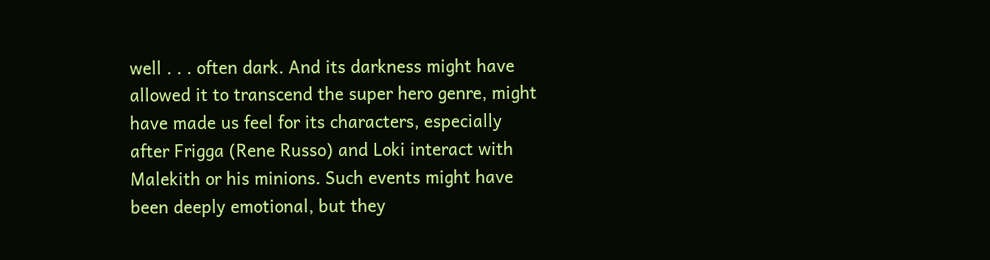well . . . often dark. And its darkness might have allowed it to transcend the super hero genre, might have made us feel for its characters, especially after Frigga (Rene Russo) and Loki interact with Malekith or his minions. Such events might have been deeply emotional, but they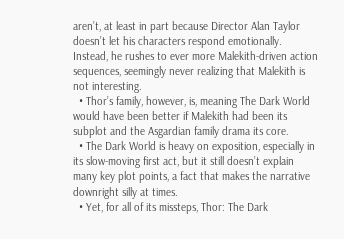aren’t, at least in part because Director Alan Taylor doesn’t let his characters respond emotionally. Instead, he rushes to ever more Malekith-driven action sequences, seemingly never realizing that Malekith is not interesting.
  • Thor’s family, however, is, meaning The Dark World would have been better if Malekith had been its subplot and the Asgardian family drama its core.
  • The Dark World is heavy on exposition, especially in its slow-moving first act, but it still doesn’t explain many key plot points, a fact that makes the narrative downright silly at times.
  • Yet, for all of its missteps, Thor: The Dark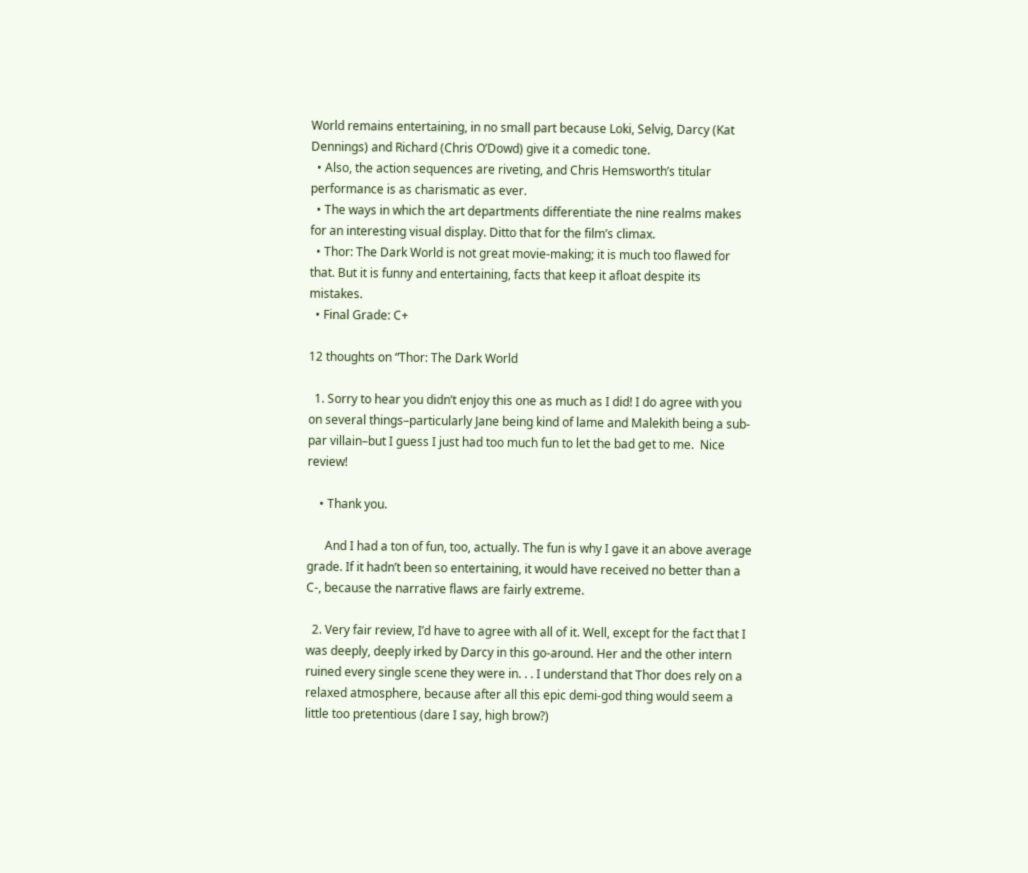World remains entertaining, in no small part because Loki, Selvig, Darcy (Kat Dennings) and Richard (Chris O’Dowd) give it a comedic tone.
  • Also, the action sequences are riveting, and Chris Hemsworth’s titular performance is as charismatic as ever.
  • The ways in which the art departments differentiate the nine realms makes for an interesting visual display. Ditto that for the film’s climax.
  • Thor: The Dark World is not great movie-making; it is much too flawed for that. But it is funny and entertaining, facts that keep it afloat despite its mistakes.
  • Final Grade: C+

12 thoughts on “Thor: The Dark World

  1. Sorry to hear you didn’t enjoy this one as much as I did! I do agree with you on several things–particularly Jane being kind of lame and Malekith being a sub-par villain–but I guess I just had too much fun to let the bad get to me.  Nice review!

    • Thank you.

      And I had a ton of fun, too, actually. The fun is why I gave it an above average grade. If it hadn’t been so entertaining, it would have received no better than a C-, because the narrative flaws are fairly extreme.

  2. Very fair review, I’d have to agree with all of it. Well, except for the fact that I was deeply, deeply irked by Darcy in this go-around. Her and the other intern ruined every single scene they were in. . . I understand that Thor does rely on a relaxed atmosphere, because after all this epic demi-god thing would seem a little too pretentious (dare I say, high brow?)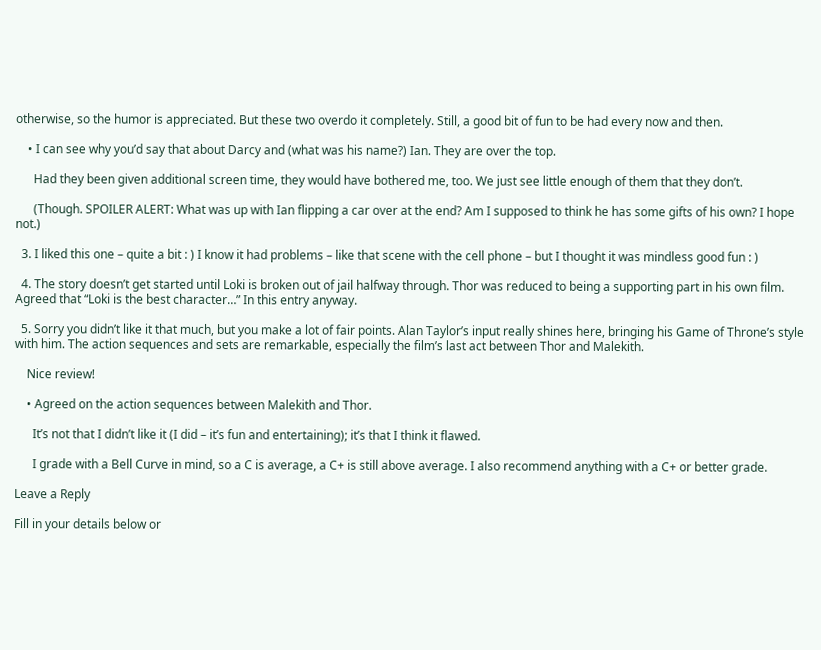otherwise, so the humor is appreciated. But these two overdo it completely. Still, a good bit of fun to be had every now and then.

    • I can see why you’d say that about Darcy and (what was his name?) Ian. They are over the top.

      Had they been given additional screen time, they would have bothered me, too. We just see little enough of them that they don’t.

      (Though. SPOILER ALERT: What was up with Ian flipping a car over at the end? Am I supposed to think he has some gifts of his own? I hope not.)

  3. I liked this one – quite a bit : ) I know it had problems – like that scene with the cell phone – but I thought it was mindless good fun : )

  4. The story doesn’t get started until Loki is broken out of jail halfway through. Thor was reduced to being a supporting part in his own film. Agreed that “Loki is the best character…” In this entry anyway.

  5. Sorry you didn’t like it that much, but you make a lot of fair points. Alan Taylor’s input really shines here, bringing his Game of Throne’s style with him. The action sequences and sets are remarkable, especially the film’s last act between Thor and Malekith.

    Nice review!

    • Agreed on the action sequences between Malekith and Thor.

      It’s not that I didn’t like it (I did – it’s fun and entertaining); it’s that I think it flawed.

      I grade with a Bell Curve in mind, so a C is average, a C+ is still above average. I also recommend anything with a C+ or better grade.

Leave a Reply

Fill in your details below or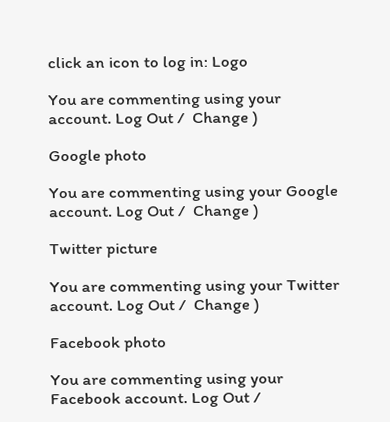click an icon to log in: Logo

You are commenting using your account. Log Out /  Change )

Google photo

You are commenting using your Google account. Log Out /  Change )

Twitter picture

You are commenting using your Twitter account. Log Out /  Change )

Facebook photo

You are commenting using your Facebook account. Log Out /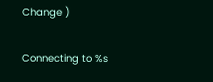Change )

Connecting to %s